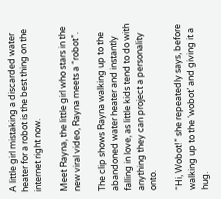A little girl mistaking a discarded water heater for a robot is the best thing on the internet right now.

Meet Rayna, the little girl who stars in the new viral video, Rayna meets a “robot”.

The clip shows Rayna walking up to the abandoned water heater and instantly falling in love, as little kids tend to do with anything they can project a personality onto.

“Hi, Wobot!” she repeatedly says, before walking up to the ‘wobot’ and giving it a hug.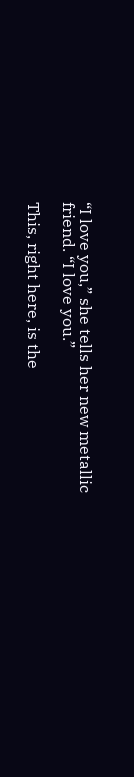“I love you,” she tells her new metallic friend. “I love you.”

This, right here, is the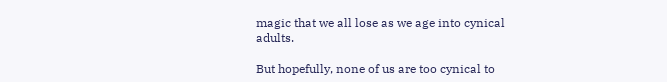magic that we all lose as we age into cynical adults.

But hopefully, none of us are too cynical to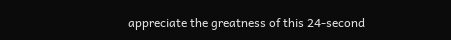appreciate the greatness of this 24-second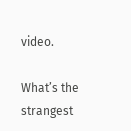video.

What’s the strangest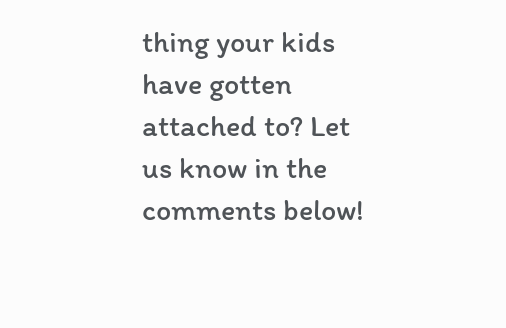thing your kids have gotten attached to? Let us know in the comments below!